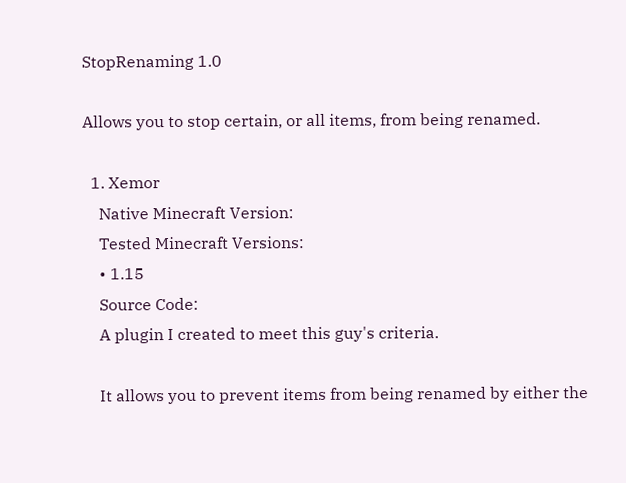StopRenaming 1.0

Allows you to stop certain, or all items, from being renamed.

  1. Xemor
    Native Minecraft Version:
    Tested Minecraft Versions:
    • 1.15
    Source Code:
    A plugin I created to meet this guy's criteria.

    It allows you to prevent items from being renamed by either the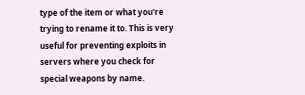type of the item or what you're trying to rename it to. This is very useful for preventing exploits in servers where you check for special weapons by name.